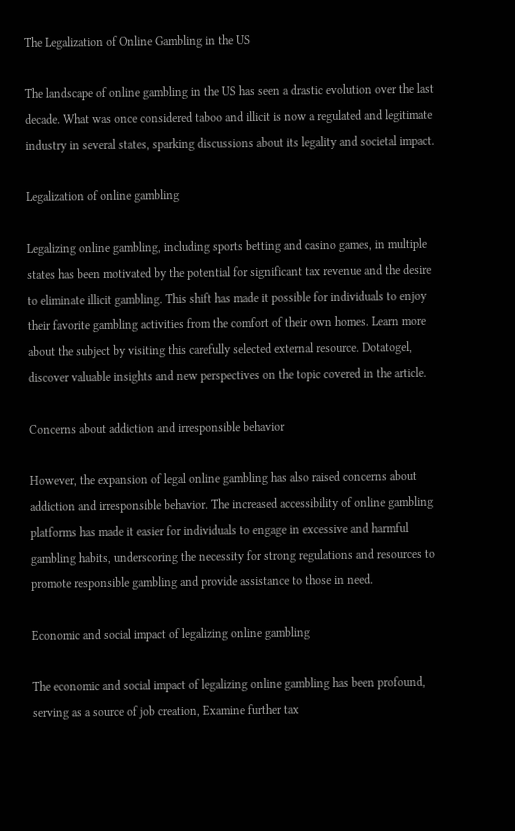The Legalization of Online Gambling in the US

The landscape of online gambling in the US has seen a drastic evolution over the last decade. What was once considered taboo and illicit is now a regulated and legitimate industry in several states, sparking discussions about its legality and societal impact.

Legalization of online gambling

Legalizing online gambling, including sports betting and casino games, in multiple states has been motivated by the potential for significant tax revenue and the desire to eliminate illicit gambling. This shift has made it possible for individuals to enjoy their favorite gambling activities from the comfort of their own homes. Learn more about the subject by visiting this carefully selected external resource. Dotatogel, discover valuable insights and new perspectives on the topic covered in the article.

Concerns about addiction and irresponsible behavior

However, the expansion of legal online gambling has also raised concerns about addiction and irresponsible behavior. The increased accessibility of online gambling platforms has made it easier for individuals to engage in excessive and harmful gambling habits, underscoring the necessity for strong regulations and resources to promote responsible gambling and provide assistance to those in need.

Economic and social impact of legalizing online gambling

The economic and social impact of legalizing online gambling has been profound, serving as a source of job creation, Examine further tax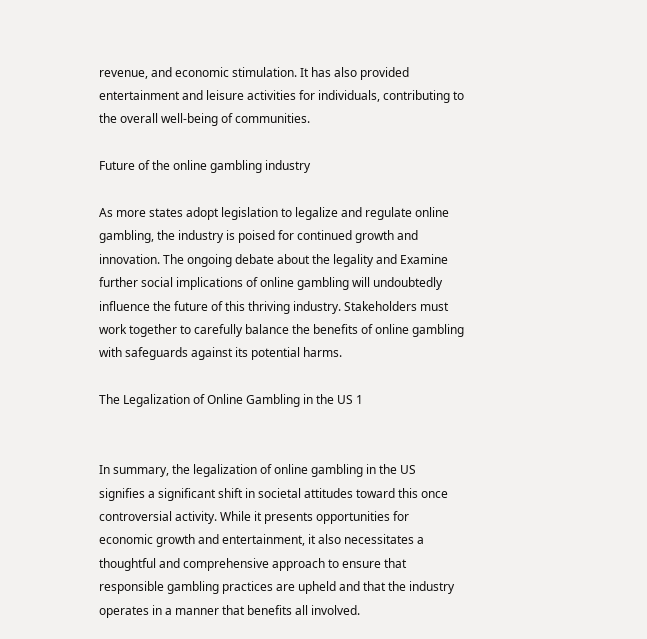revenue, and economic stimulation. It has also provided entertainment and leisure activities for individuals, contributing to the overall well-being of communities.

Future of the online gambling industry

As more states adopt legislation to legalize and regulate online gambling, the industry is poised for continued growth and innovation. The ongoing debate about the legality and Examine further social implications of online gambling will undoubtedly influence the future of this thriving industry. Stakeholders must work together to carefully balance the benefits of online gambling with safeguards against its potential harms.

The Legalization of Online Gambling in the US 1


In summary, the legalization of online gambling in the US signifies a significant shift in societal attitudes toward this once controversial activity. While it presents opportunities for economic growth and entertainment, it also necessitates a thoughtful and comprehensive approach to ensure that responsible gambling practices are upheld and that the industry operates in a manner that benefits all involved.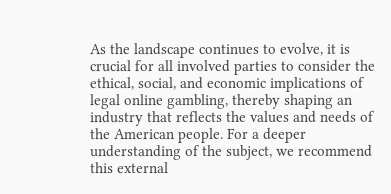As the landscape continues to evolve, it is crucial for all involved parties to consider the ethical, social, and economic implications of legal online gambling, thereby shaping an industry that reflects the values and needs of the American people. For a deeper understanding of the subject, we recommend this external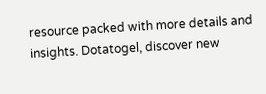resource packed with more details and insights. Dotatogel, discover new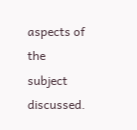aspects of the subject discussed.